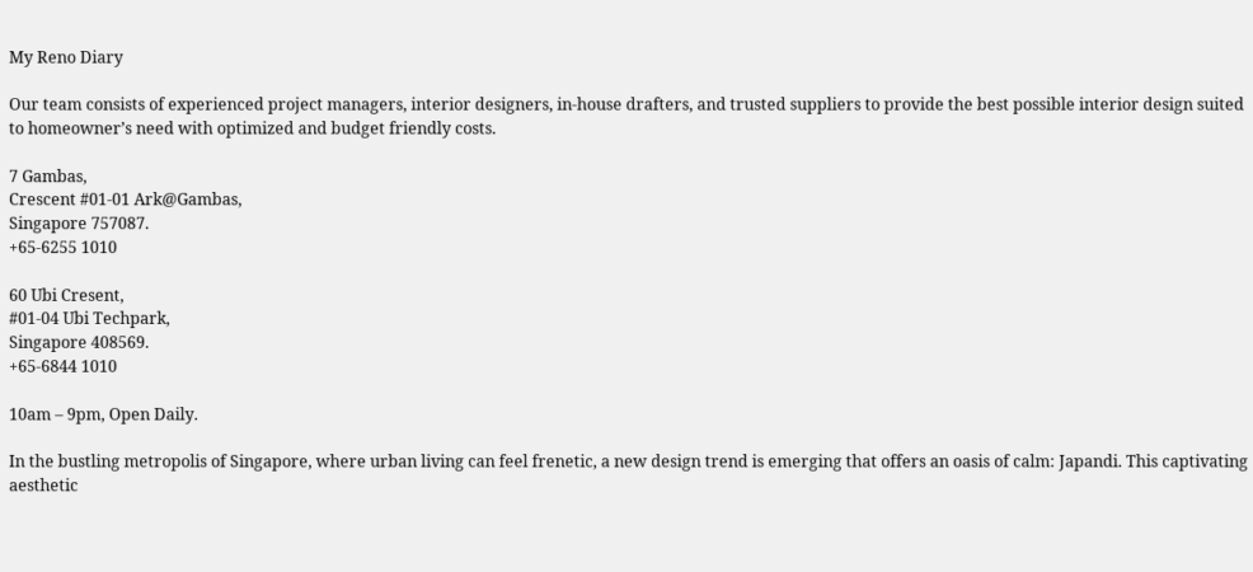My Reno Diary

Our team consists of experienced project managers, interior designers, in-house drafters, and trusted suppliers to provide the best possible interior design suited to homeowner’s need with optimized and budget friendly costs.

7 Gambas,
Crescent #01-01 Ark@Gambas,
Singapore 757087.
+65-6255 1010

60 Ubi Cresent,
#01-04 Ubi Techpark,
Singapore 408569.
+65-6844 1010

10am – 9pm, Open Daily.

In the bustling metropolis of Singapore, where urban living can feel frenetic, a new design trend is emerging that offers an oasis of calm: Japandi. This captivating aesthetic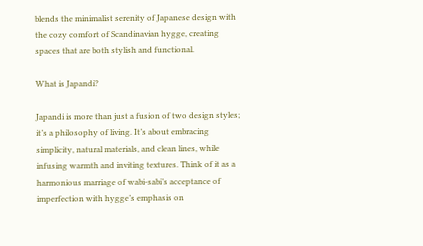blends the minimalist serenity of Japanese design with the cozy comfort of Scandinavian hygge, creating spaces that are both stylish and functional.

What is Japandi?

Japandi is more than just a fusion of two design styles; it’s a philosophy of living. It’s about embracing simplicity, natural materials, and clean lines, while infusing warmth and inviting textures. Think of it as a harmonious marriage of wabi-sabi’s acceptance of imperfection with hygge’s emphasis on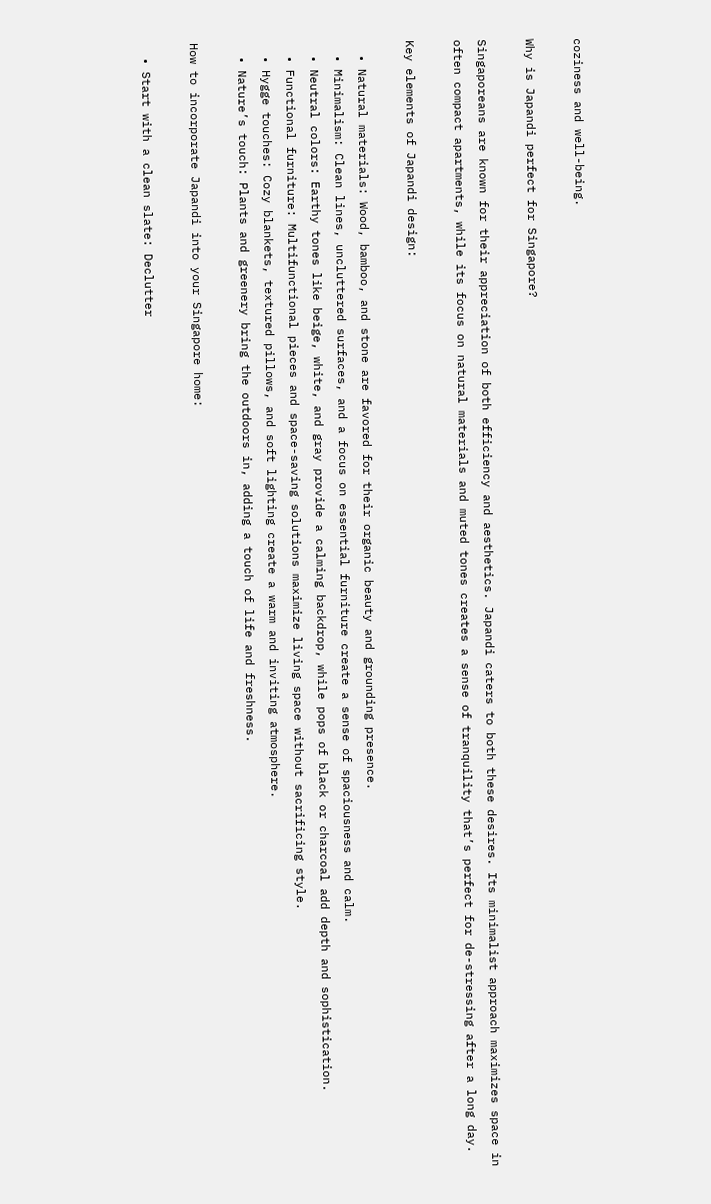coziness and well-being.

Why is Japandi perfect for Singapore?

Singaporeans are known for their appreciation of both efficiency and aesthetics. Japandi caters to both these desires. Its minimalist approach maximizes space in often compact apartments, while its focus on natural materials and muted tones creates a sense of tranquility that’s perfect for de-stressing after a long day.

Key elements of Japandi design:

  • Natural materials: Wood, bamboo, and stone are favored for their organic beauty and grounding presence.
  • Minimalism: Clean lines, uncluttered surfaces, and a focus on essential furniture create a sense of spaciousness and calm.
  • Neutral colors: Earthy tones like beige, white, and gray provide a calming backdrop, while pops of black or charcoal add depth and sophistication.
  • Functional furniture: Multifunctional pieces and space-saving solutions maximize living space without sacrificing style.
  • Hygge touches: Cozy blankets, textured pillows, and soft lighting create a warm and inviting atmosphere.
  • Nature’s touch: Plants and greenery bring the outdoors in, adding a touch of life and freshness.

How to incorporate Japandi into your Singapore home:

  • Start with a clean slate: Declutter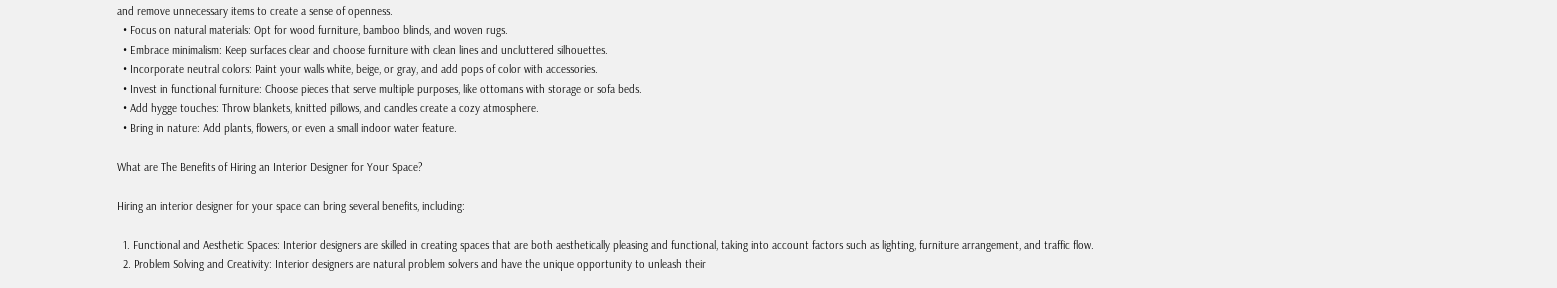and remove unnecessary items to create a sense of openness.
  • Focus on natural materials: Opt for wood furniture, bamboo blinds, and woven rugs.
  • Embrace minimalism: Keep surfaces clear and choose furniture with clean lines and uncluttered silhouettes.
  • Incorporate neutral colors: Paint your walls white, beige, or gray, and add pops of color with accessories.
  • Invest in functional furniture: Choose pieces that serve multiple purposes, like ottomans with storage or sofa beds.
  • Add hygge touches: Throw blankets, knitted pillows, and candles create a cozy atmosphere.
  • Bring in nature: Add plants, flowers, or even a small indoor water feature.

What are The Benefits of Hiring an Interior Designer for Your Space?

Hiring an interior designer for your space can bring several benefits, including:

  1. Functional and Aesthetic Spaces: Interior designers are skilled in creating spaces that are both aesthetically pleasing and functional, taking into account factors such as lighting, furniture arrangement, and traffic flow.
  2. Problem Solving and Creativity: Interior designers are natural problem solvers and have the unique opportunity to unleash their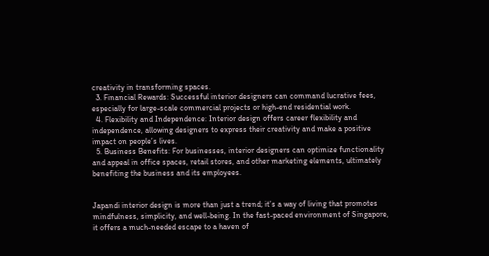creativity in transforming spaces.
  3. Financial Rewards: Successful interior designers can command lucrative fees, especially for large-scale commercial projects or high-end residential work.
  4. Flexibility and Independence: Interior design offers career flexibility and independence, allowing designers to express their creativity and make a positive impact on people’s lives.
  5. Business Benefits: For businesses, interior designers can optimize functionality and appeal in office spaces, retail stores, and other marketing elements, ultimately benefiting the business and its employees.


Japandi interior design is more than just a trend; it’s a way of living that promotes mindfulness, simplicity, and well-being. In the fast-paced environment of Singapore, it offers a much-needed escape to a haven of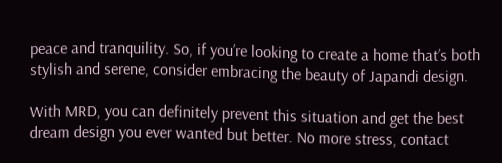peace and tranquility. So, if you’re looking to create a home that’s both stylish and serene, consider embracing the beauty of Japandi design.

With MRD, you can definitely prevent this situation and get the best dream design you ever wanted but better. No more stress, contact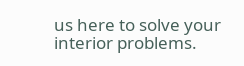us here to solve your interior problems.